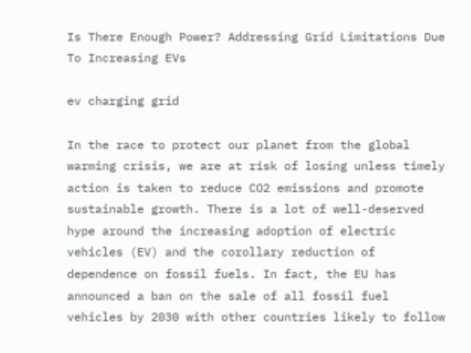Is There Enough Power? Addressing Grid Limitations Due To Increasing EVs

ev charging grid

In the race to protect our planet from the global warming crisis, we are at risk of losing unless timely action is taken to reduce CO2 emissions and promote sustainable growth. There is a lot of well-deserved hype around the increasing adoption of electric vehicles (EV) and the corollary reduction of dependence on fossil fuels. In fact, the EU has announced a ban on the sale of all fossil fuel vehicles by 2030 with other countries likely to follow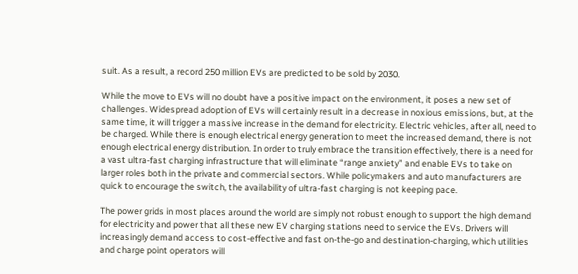suit. As a result, a record 250 million EVs are predicted to be sold by 2030.

While the move to EVs will no doubt have a positive impact on the environment, it poses a new set of challenges. Widespread adoption of EVs will certainly result in a decrease in noxious emissions, but, at the same time, it will trigger a massive increase in the demand for electricity. Electric vehicles, after all, need to be charged. While there is enough electrical energy generation to meet the increased demand, there is not enough electrical energy distribution. In order to truly embrace the transition effectively, there is a need for a vast ultra-fast charging infrastructure that will eliminate “range anxiety” and enable EVs to take on larger roles both in the private and commercial sectors. While policymakers and auto manufacturers are quick to encourage the switch, the availability of ultra-fast charging is not keeping pace.

The power grids in most places around the world are simply not robust enough to support the high demand for electricity and power that all these new EV charging stations need to service the EVs. Drivers will increasingly demand access to cost-effective and fast on-the-go and destination-charging, which utilities and charge point operators will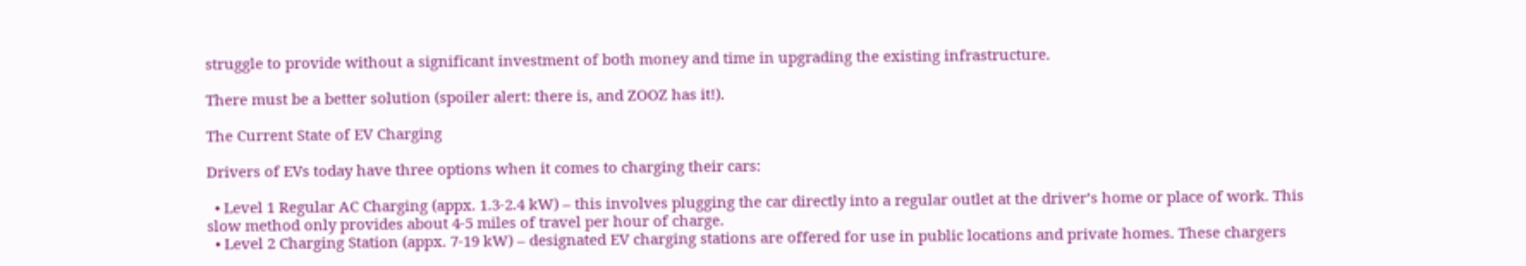struggle to provide without a significant investment of both money and time in upgrading the existing infrastructure.

There must be a better solution (spoiler alert: there is, and ZOOZ has it!).

The Current State of EV Charging

Drivers of EVs today have three options when it comes to charging their cars:

  • Level 1 Regular AC Charging (appx. 1.3-2.4 kW) – this involves plugging the car directly into a regular outlet at the driver’s home or place of work. This slow method only provides about 4-5 miles of travel per hour of charge.
  • Level 2 Charging Station (appx. 7-19 kW) – designated EV charging stations are offered for use in public locations and private homes. These chargers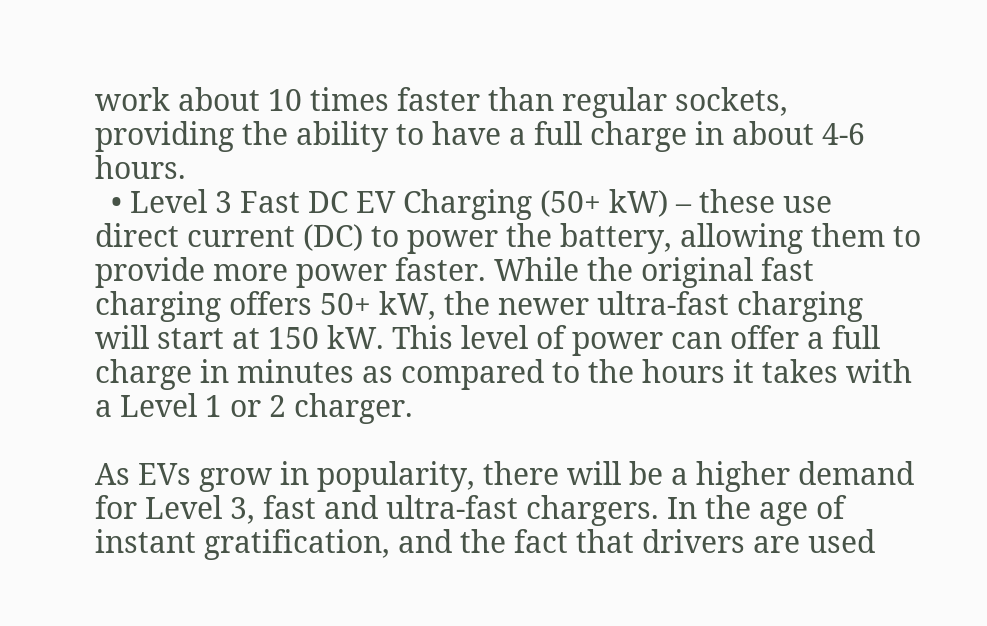work about 10 times faster than regular sockets, providing the ability to have a full charge in about 4-6 hours.
  • Level 3 Fast DC EV Charging (50+ kW) – these use direct current (DC) to power the battery, allowing them to provide more power faster. While the original fast charging offers 50+ kW, the newer ultra-fast charging will start at 150 kW. This level of power can offer a full charge in minutes as compared to the hours it takes with a Level 1 or 2 charger.

As EVs grow in popularity, there will be a higher demand for Level 3, fast and ultra-fast chargers. In the age of instant gratification, and the fact that drivers are used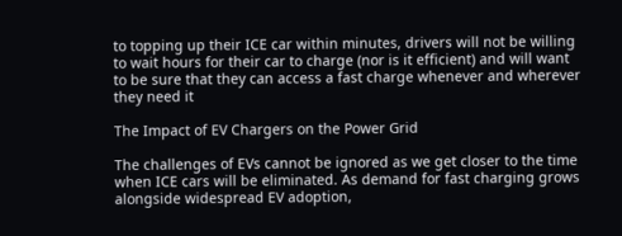to topping up their ICE car within minutes, drivers will not be willing to wait hours for their car to charge (nor is it efficient) and will want to be sure that they can access a fast charge whenever and wherever they need it

The Impact of EV Chargers on the Power Grid

The challenges of EVs cannot be ignored as we get closer to the time when ICE cars will be eliminated. As demand for fast charging grows alongside widespread EV adoption,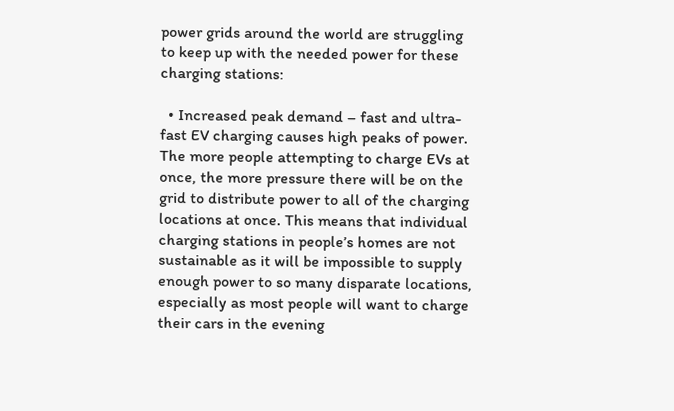power grids around the world are struggling to keep up with the needed power for these charging stations:

  • Increased peak demand – fast and ultra-fast EV charging causes high peaks of power.  The more people attempting to charge EVs at once, the more pressure there will be on the grid to distribute power to all of the charging locations at once. This means that individual charging stations in people’s homes are not sustainable as it will be impossible to supply enough power to so many disparate locations, especially as most people will want to charge their cars in the evening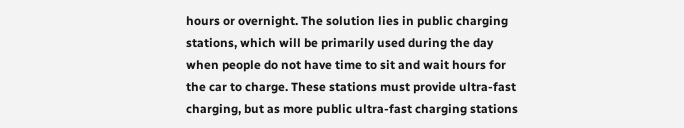hours or overnight. The solution lies in public charging stations, which will be primarily used during the day when people do not have time to sit and wait hours for the car to charge. These stations must provide ultra-fast charging, but as more public ultra-fast charging stations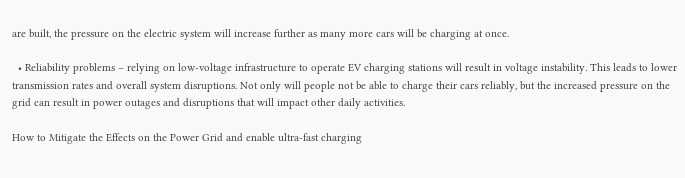are built, the pressure on the electric system will increase further as many more cars will be charging at once.

  • Reliability problems – relying on low-voltage infrastructure to operate EV charging stations will result in voltage instability. This leads to lower transmission rates and overall system disruptions. Not only will people not be able to charge their cars reliably, but the increased pressure on the grid can result in power outages and disruptions that will impact other daily activities.

How to Mitigate the Effects on the Power Grid and enable ultra-fast charging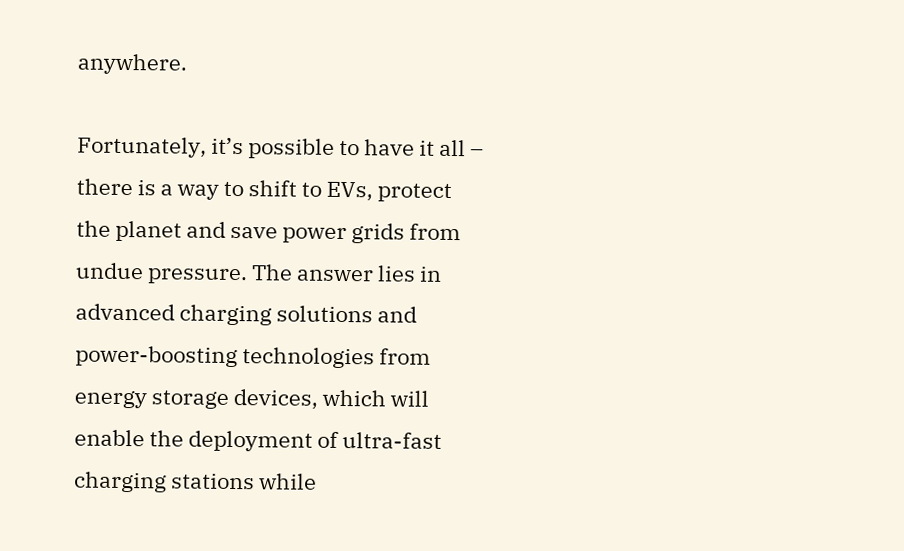anywhere.

Fortunately, it’s possible to have it all – there is a way to shift to EVs, protect the planet and save power grids from undue pressure. The answer lies in advanced charging solutions and power-boosting technologies from energy storage devices, which will enable the deployment of ultra-fast charging stations while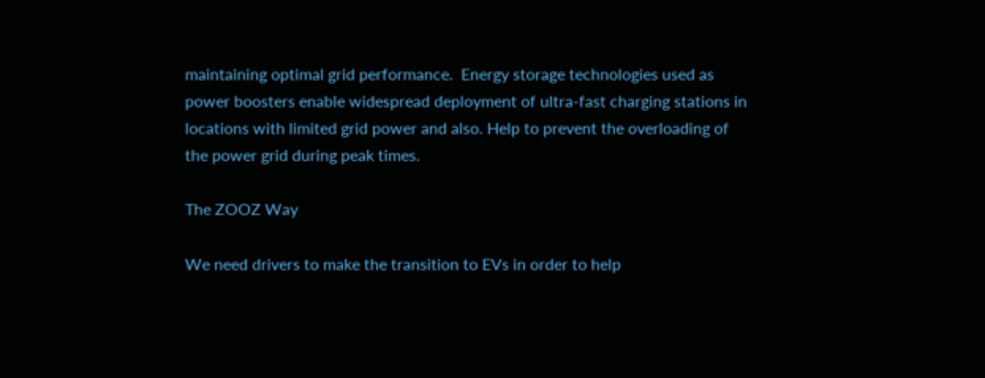maintaining optimal grid performance.  Energy storage technologies used as power boosters enable widespread deployment of ultra-fast charging stations in locations with limited grid power and also. Help to prevent the overloading of the power grid during peak times.

The ZOOZ Way

We need drivers to make the transition to EVs in order to help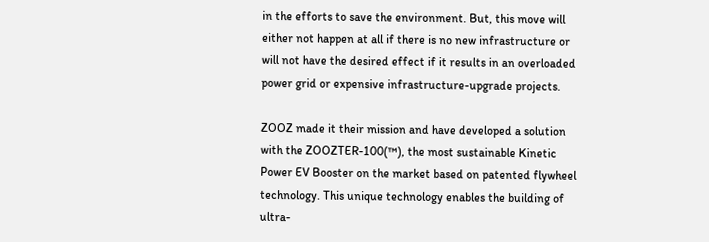in the efforts to save the environment. But, this move will either not happen at all if there is no new infrastructure or will not have the desired effect if it results in an overloaded power grid or expensive infrastructure-upgrade projects.

ZOOZ made it their mission and have developed a solution with the ZOOZTER-100(™), the most sustainable Kinetic Power EV Booster on the market based on patented flywheel technology. This unique technology enables the building of ultra-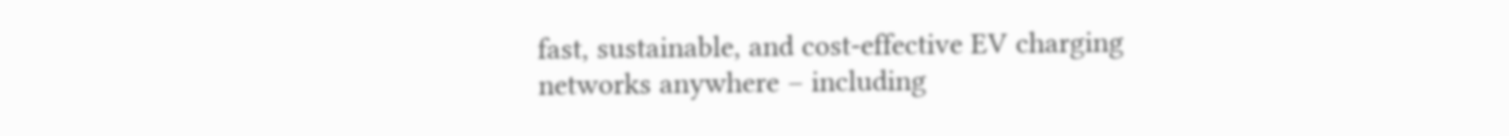fast, sustainable, and cost-effective EV charging networks anywhere – including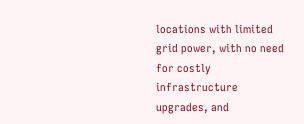locations with limited grid power, with no need for costly infrastructure upgrades, and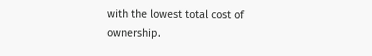with the lowest total cost of ownership.